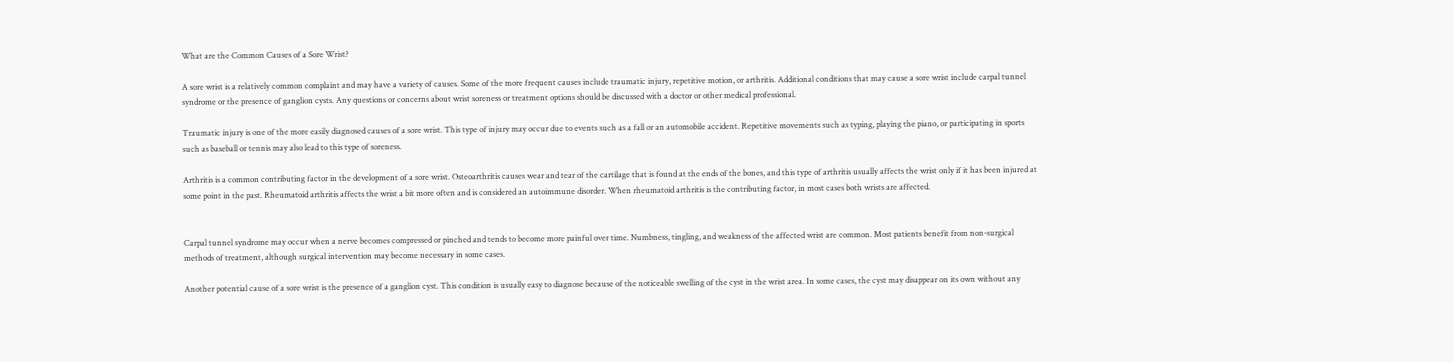What are the Common Causes of a Sore Wrist?

A sore wrist is a relatively common complaint and may have a variety of causes. Some of the more frequent causes include traumatic injury, repetitive motion, or arthritis. Additional conditions that may cause a sore wrist include carpal tunnel syndrome or the presence of ganglion cysts. Any questions or concerns about wrist soreness or treatment options should be discussed with a doctor or other medical professional.

Traumatic injury is one of the more easily diagnosed causes of a sore wrist. This type of injury may occur due to events such as a fall or an automobile accident. Repetitive movements such as typing, playing the piano, or participating in sports such as baseball or tennis may also lead to this type of soreness.

Arthritis is a common contributing factor in the development of a sore wrist. Osteoarthritis causes wear and tear of the cartilage that is found at the ends of the bones, and this type of arthritis usually affects the wrist only if it has been injured at some point in the past. Rheumatoid arthritis affects the wrist a bit more often and is considered an autoimmune disorder. When rheumatoid arthritis is the contributing factor, in most cases both wrists are affected.


Carpal tunnel syndrome may occur when a nerve becomes compressed or pinched and tends to become more painful over time. Numbness, tingling, and weakness of the affected wrist are common. Most patients benefit from non-surgical methods of treatment, although surgical intervention may become necessary in some cases.

Another potential cause of a sore wrist is the presence of a ganglion cyst. This condition is usually easy to diagnose because of the noticeable swelling of the cyst in the wrist area. In some cases, the cyst may disappear on its own without any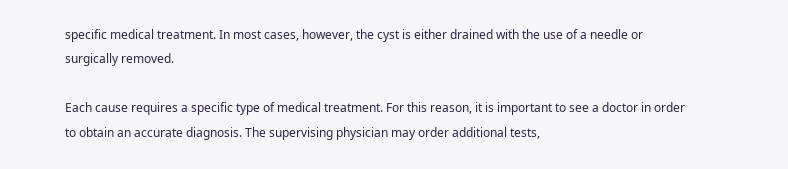specific medical treatment. In most cases, however, the cyst is either drained with the use of a needle or surgically removed.

Each cause requires a specific type of medical treatment. For this reason, it is important to see a doctor in order to obtain an accurate diagnosis. The supervising physician may order additional tests,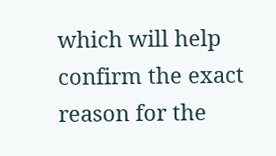which will help confirm the exact reason for the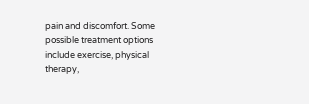pain and discomfort. Some possible treatment options include exercise, physical therapy,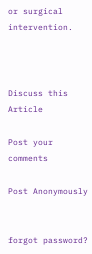or surgical intervention.



Discuss this Article

Post your comments

Post Anonymously


forgot password?